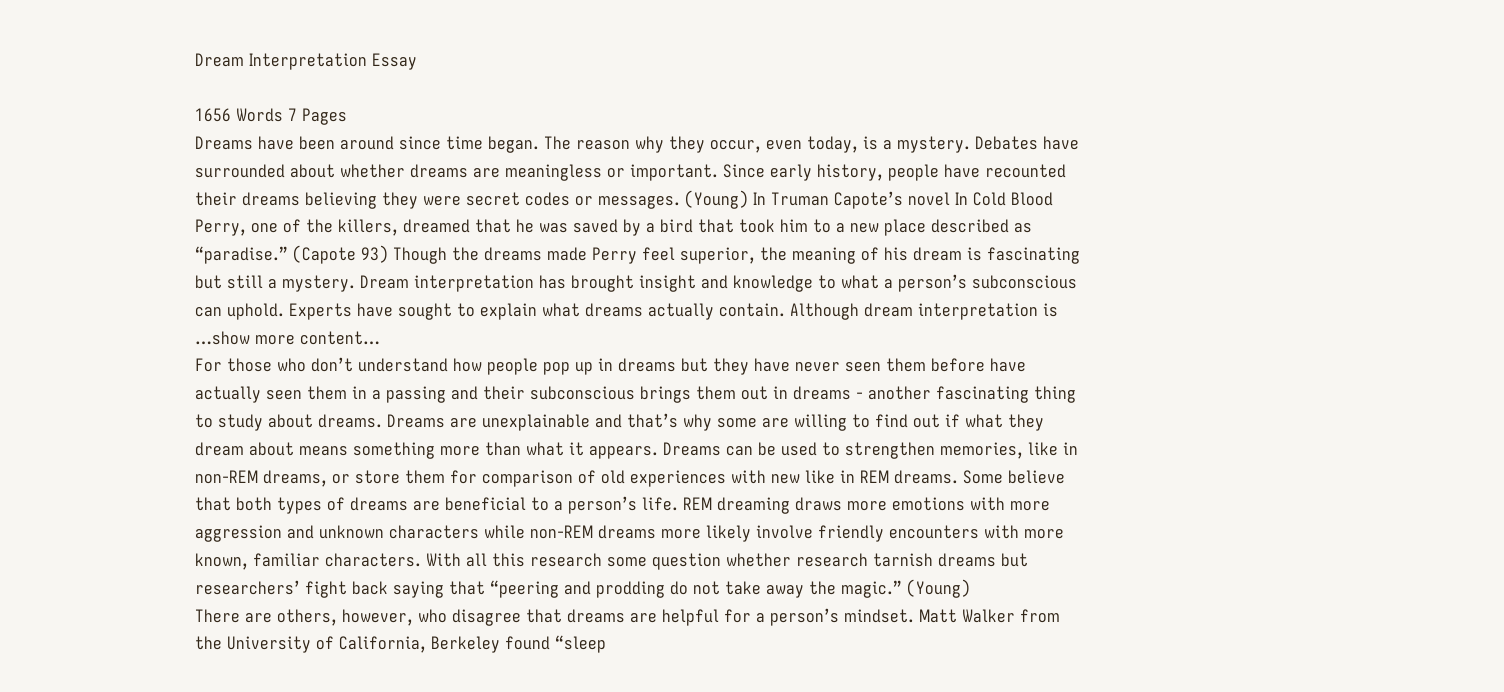Dream Interpretation Essay

1656 Words 7 Pages
Dreams have been around since time began. The reason why they occur, even today, is a mystery. Debates have surrounded about whether dreams are meaningless or important. Since early history, people have recounted their dreams believing they were secret codes or messages. (Young) In Truman Capote’s novel In Cold Blood Perry, one of the killers, dreamed that he was saved by a bird that took him to a new place described as “paradise.” (Capote 93) Though the dreams made Perry feel superior, the meaning of his dream is fascinating but still a mystery. Dream interpretation has brought insight and knowledge to what a person’s subconscious can uphold. Experts have sought to explain what dreams actually contain. Although dream interpretation is …show more content…
For those who don’t understand how people pop up in dreams but they have never seen them before have actually seen them in a passing and their subconscious brings them out in dreams - another fascinating thing to study about dreams. Dreams are unexplainable and that’s why some are willing to find out if what they dream about means something more than what it appears. Dreams can be used to strengthen memories, like in non-REM dreams, or store them for comparison of old experiences with new like in REM dreams. Some believe that both types of dreams are beneficial to a person’s life. REM dreaming draws more emotions with more aggression and unknown characters while non-REM dreams more likely involve friendly encounters with more known, familiar characters. With all this research some question whether research tarnish dreams but researchers’ fight back saying that “peering and prodding do not take away the magic.” (Young)
There are others, however, who disagree that dreams are helpful for a person’s mindset. Matt Walker from the University of California, Berkeley found “sleep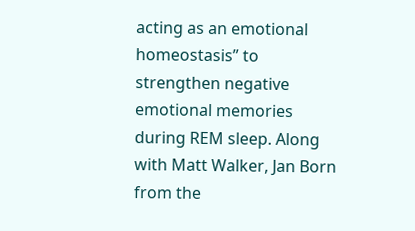acting as an emotional homeostasis” to strengthen negative emotional memories during REM sleep. Along with Matt Walker, Jan Born from the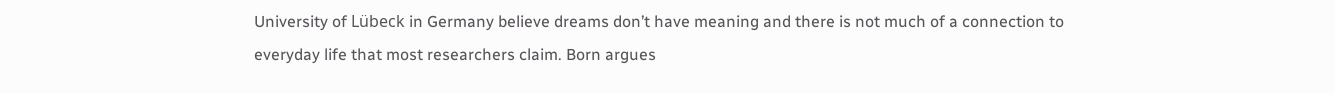University of Lübeck in Germany believe dreams don’t have meaning and there is not much of a connection to everyday life that most researchers claim. Born argues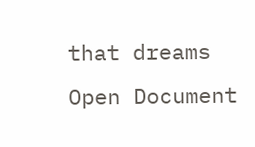that dreams
Open Document